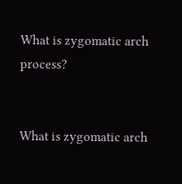What is zygomatic arch process?


What is zygomatic arch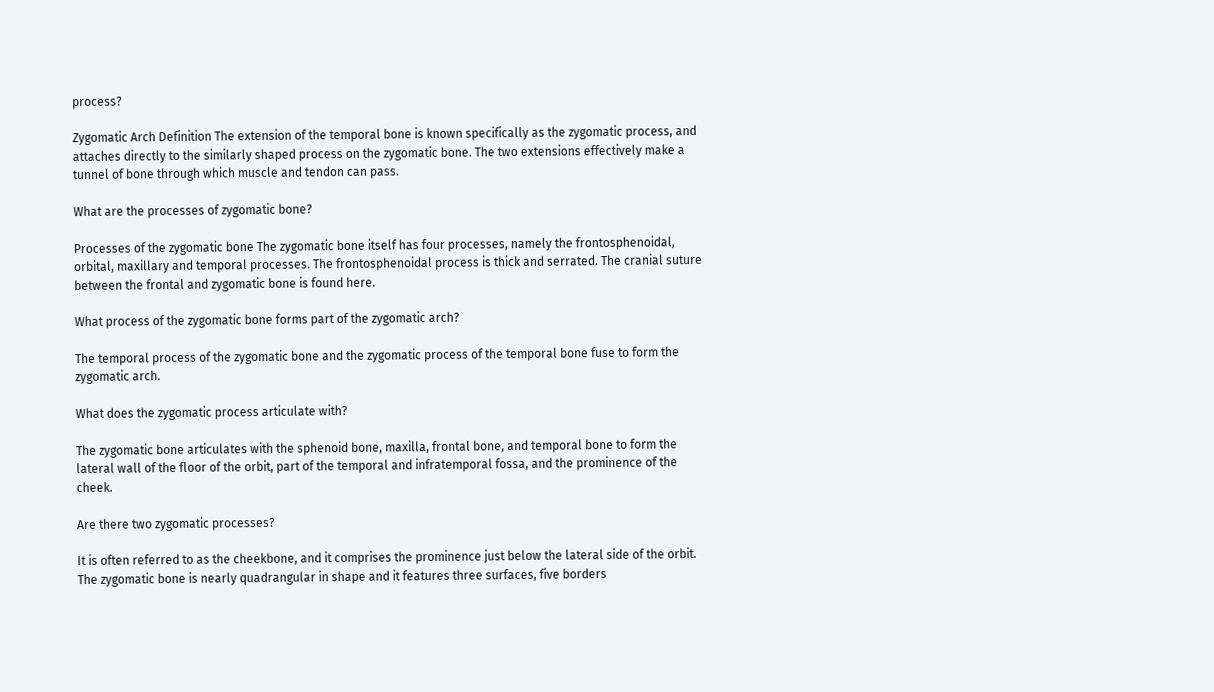process?

Zygomatic Arch Definition The extension of the temporal bone is known specifically as the zygomatic process, and attaches directly to the similarly shaped process on the zygomatic bone. The two extensions effectively make a tunnel of bone through which muscle and tendon can pass.

What are the processes of zygomatic bone?

Processes of the zygomatic bone The zygomatic bone itself has four processes, namely the frontosphenoidal, orbital, maxillary and temporal processes. The frontosphenoidal process is thick and serrated. The cranial suture between the frontal and zygomatic bone is found here.

What process of the zygomatic bone forms part of the zygomatic arch?

The temporal process of the zygomatic bone and the zygomatic process of the temporal bone fuse to form the zygomatic arch.

What does the zygomatic process articulate with?

The zygomatic bone articulates with the sphenoid bone, maxilla, frontal bone, and temporal bone to form the lateral wall of the floor of the orbit, part of the temporal and infratemporal fossa, and the prominence of the cheek.

Are there two zygomatic processes?

It is often referred to as the cheekbone, and it comprises the prominence just below the lateral side of the orbit. The zygomatic bone is nearly quadrangular in shape and it features three surfaces, five borders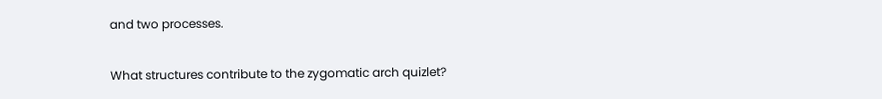and two processes.

What structures contribute to the zygomatic arch quizlet?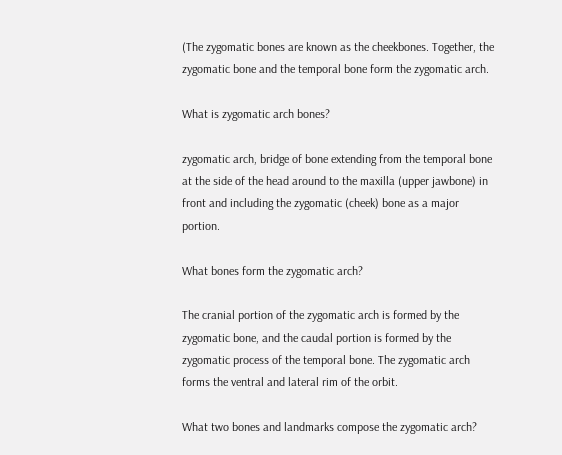(The zygomatic bones are known as the cheekbones. Together, the zygomatic bone and the temporal bone form the zygomatic arch.

What is zygomatic arch bones?

zygomatic arch, bridge of bone extending from the temporal bone at the side of the head around to the maxilla (upper jawbone) in front and including the zygomatic (cheek) bone as a major portion.

What bones form the zygomatic arch?

The cranial portion of the zygomatic arch is formed by the zygomatic bone, and the caudal portion is formed by the zygomatic process of the temporal bone. The zygomatic arch forms the ventral and lateral rim of the orbit.

What two bones and landmarks compose the zygomatic arch?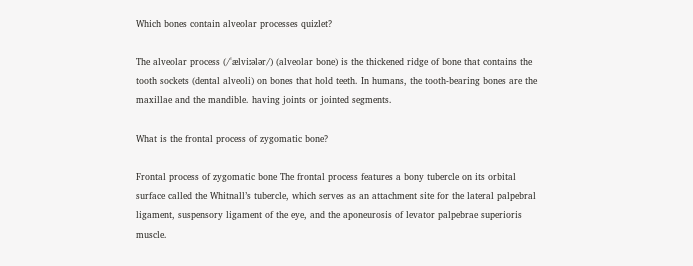Which bones contain alveolar processes quizlet?

The alveolar process (/ˈælviːələr/) (alveolar bone) is the thickened ridge of bone that contains the tooth sockets (dental alveoli) on bones that hold teeth. In humans, the tooth-bearing bones are the maxillae and the mandible. having joints or jointed segments.

What is the frontal process of zygomatic bone?

Frontal process of zygomatic bone The frontal process features a bony tubercle on its orbital surface called the Whitnall’s tubercle, which serves as an attachment site for the lateral palpebral ligament, suspensory ligament of the eye, and the aponeurosis of levator palpebrae superioris muscle.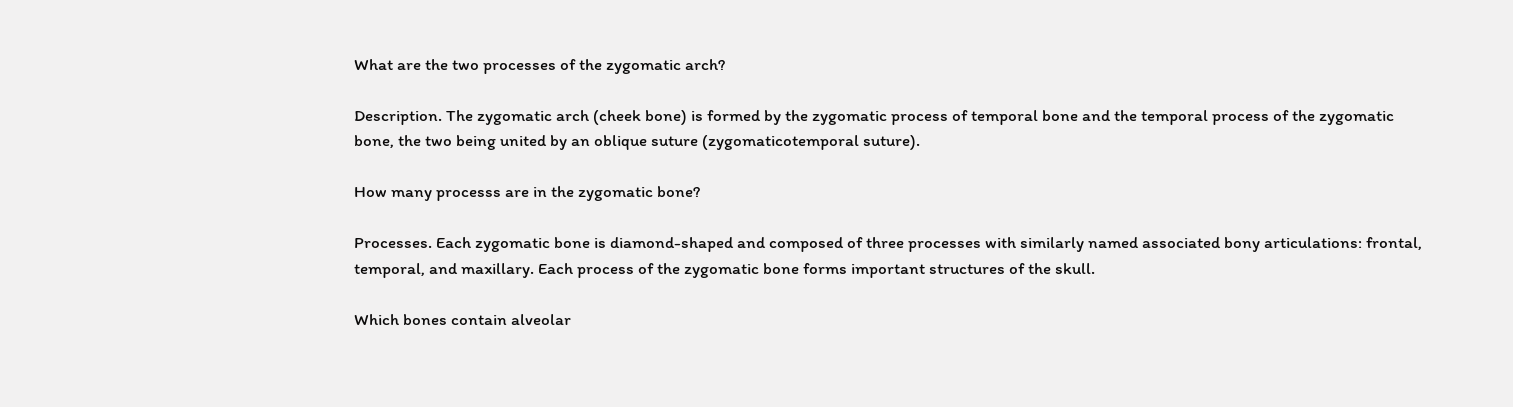What are the two processes of the zygomatic arch?

Description. The zygomatic arch (cheek bone) is formed by the zygomatic process of temporal bone and the temporal process of the zygomatic bone, the two being united by an oblique suture (zygomaticotemporal suture).

How many processs are in the zygomatic bone?

Processes. Each zygomatic bone is diamond-shaped and composed of three processes with similarly named associated bony articulations: frontal, temporal, and maxillary. Each process of the zygomatic bone forms important structures of the skull.

Which bones contain alveolar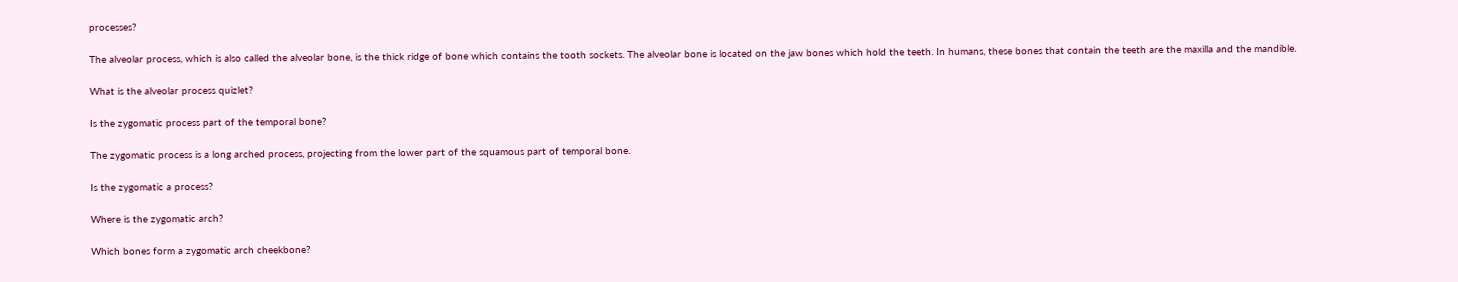processes?

The alveolar process, which is also called the alveolar bone, is the thick ridge of bone which contains the tooth sockets. The alveolar bone is located on the jaw bones which hold the teeth. In humans, these bones that contain the teeth are the maxilla and the mandible.

What is the alveolar process quizlet?

Is the zygomatic process part of the temporal bone?

The zygomatic process is a long arched process, projecting from the lower part of the squamous part of temporal bone.

Is the zygomatic a process?

Where is the zygomatic arch?

Which bones form a zygomatic arch cheekbone?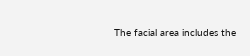The facial area includes the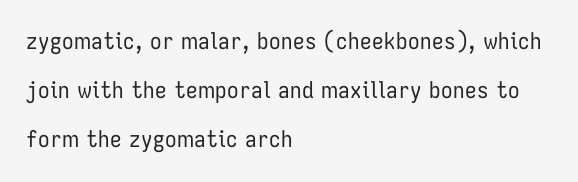zygomatic, or malar, bones (cheekbones), which join with the temporal and maxillary bones to form the zygomatic arch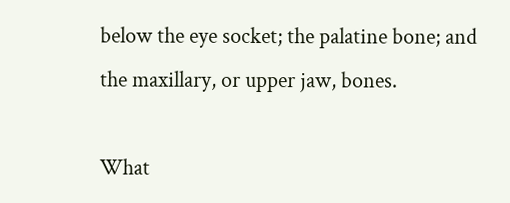below the eye socket; the palatine bone; and the maxillary, or upper jaw, bones.

What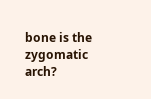bone is the zygomatic arch?